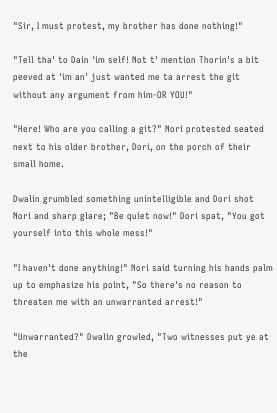"Sir, I must protest, my brother has done nothing!"

"Tell tha' to Dain 'im self! Not t' mention Thorin's a bit peeved at 'im an' just wanted me ta arrest the git without any argument from him-OR YOU!"

"Here! Who are you calling a git?" Nori protested seated next to his older brother, Dori, on the porch of their small home.

Dwalin grumbled something unintelligible and Dori shot Nori and sharp glare; "Be quiet now!" Dori spat, "You got yourself into this whole mess!"

"I haven't done anything!" Nori said turning his hands palm up to emphasize his point, "So there's no reason to threaten me with an unwarranted arrest!"

"Unwarranted?" Dwalin growled, "Two witnesses put ye at the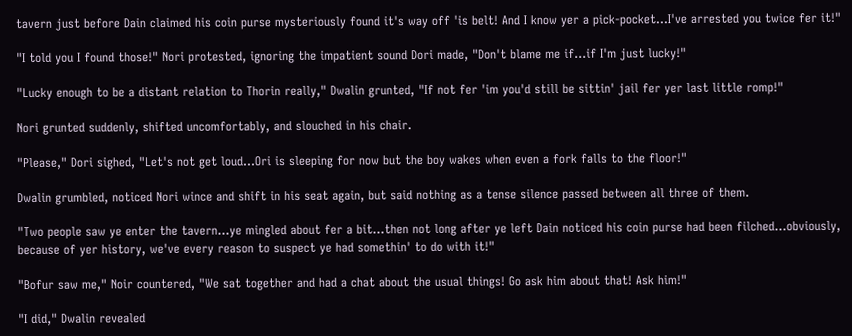tavern just before Dain claimed his coin purse mysteriously found it's way off 'is belt! And I know yer a pick-pocket…I've arrested you twice fer it!"

"I told you I found those!" Nori protested, ignoring the impatient sound Dori made, "Don't blame me if…if I'm just lucky!"

"Lucky enough to be a distant relation to Thorin really," Dwalin grunted, "If not fer 'im you'd still be sittin' jail fer yer last little romp!"

Nori grunted suddenly, shifted uncomfortably, and slouched in his chair.

"Please," Dori sighed, "Let's not get loud…Ori is sleeping for now but the boy wakes when even a fork falls to the floor!"

Dwalin grumbled, noticed Nori wince and shift in his seat again, but said nothing as a tense silence passed between all three of them.

"Two people saw ye enter the tavern…ye mingled about fer a bit…then not long after ye left Dain noticed his coin purse had been filched…obviously, because of yer history, we've every reason to suspect ye had somethin' to do with it!"

"Bofur saw me," Noir countered, "We sat together and had a chat about the usual things! Go ask him about that! Ask him!"

"I did," Dwalin revealed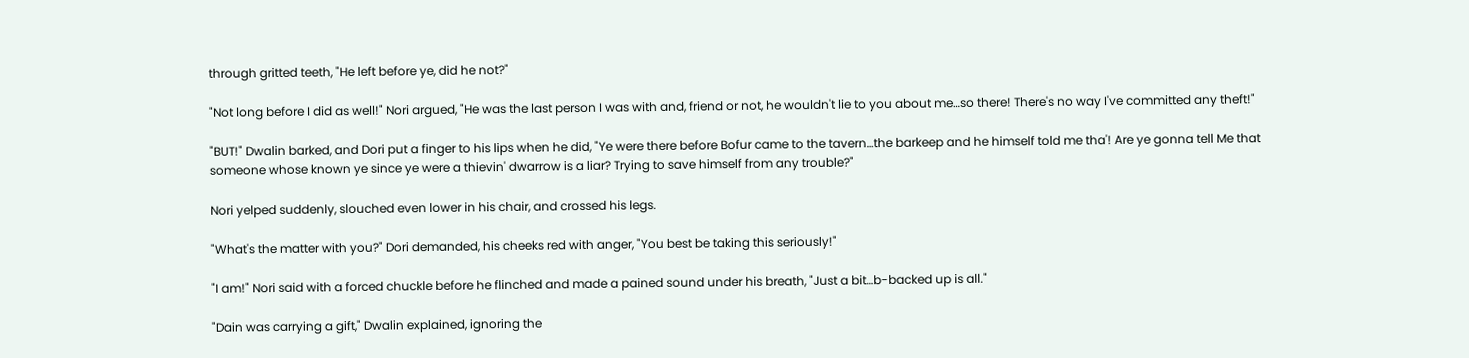through gritted teeth, "He left before ye, did he not?"

"Not long before I did as well!" Nori argued, "He was the last person I was with and, friend or not, he wouldn't lie to you about me…so there! There's no way I've committed any theft!"

"BUT!" Dwalin barked, and Dori put a finger to his lips when he did, "Ye were there before Bofur came to the tavern…the barkeep and he himself told me tha'! Are ye gonna tell Me that someone whose known ye since ye were a thievin' dwarrow is a liar? Trying to save himself from any trouble?"

Nori yelped suddenly, slouched even lower in his chair, and crossed his legs.

"What's the matter with you?" Dori demanded, his cheeks red with anger, "You best be taking this seriously!"

"I am!" Nori said with a forced chuckle before he flinched and made a pained sound under his breath, "Just a bit…b-backed up is all."

"Dain was carrying a gift," Dwalin explained, ignoring the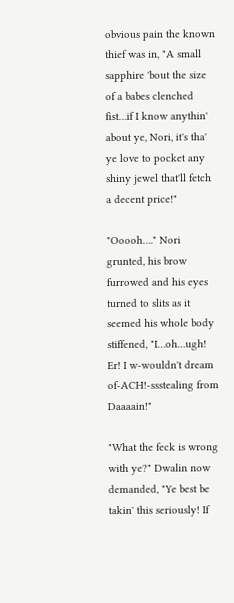obvious pain the known thief was in, "A small sapphire 'bout the size of a babes clenched fist…if I know anythin' about ye, Nori, it's tha' ye love to pocket any shiny jewel that'll fetch a decent price!"

"Ooooh…." Nori grunted, his brow furrowed and his eyes turned to slits as it seemed his whole body stiffened, "I…oh…ugh! Er! I w-wouldn't dream of-ACH!-ssstealing from Daaaain!"

"What the feck is wrong with ye?" Dwalin now demanded, "Ye best be takin' this seriously! If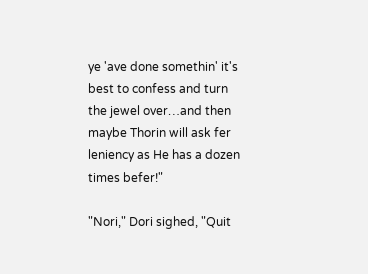ye 'ave done somethin' it's best to confess and turn the jewel over…and then maybe Thorin will ask fer leniency as He has a dozen times befer!"

"Nori," Dori sighed, "Quit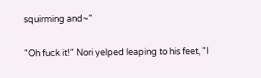squirming and~"

"Oh fuck it!" Nori yelped leaping to his feet, "I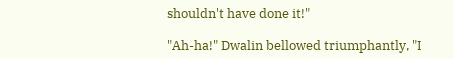shouldn't have done it!"

"Ah-ha!" Dwalin bellowed triumphantly, "I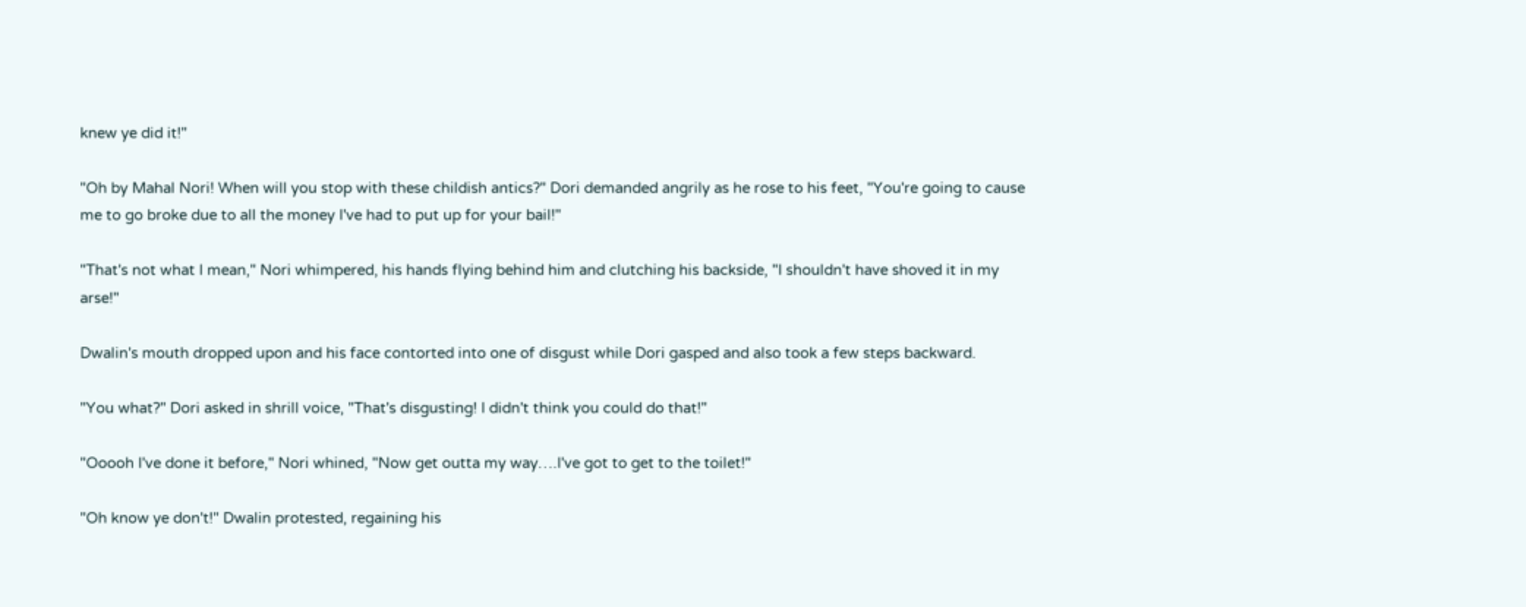knew ye did it!"

"Oh by Mahal Nori! When will you stop with these childish antics?" Dori demanded angrily as he rose to his feet, "You're going to cause me to go broke due to all the money I've had to put up for your bail!"

"That's not what I mean," Nori whimpered, his hands flying behind him and clutching his backside, "I shouldn't have shoved it in my arse!"

Dwalin's mouth dropped upon and his face contorted into one of disgust while Dori gasped and also took a few steps backward.

"You what?" Dori asked in shrill voice, "That's disgusting! I didn't think you could do that!"

"Ooooh I've done it before," Nori whined, "Now get outta my way….I've got to get to the toilet!"

"Oh know ye don't!" Dwalin protested, regaining his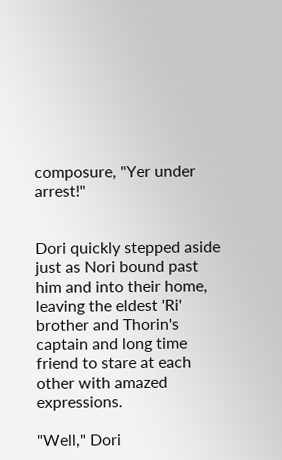composure, "Yer under arrest!"


Dori quickly stepped aside just as Nori bound past him and into their home, leaving the eldest 'Ri' brother and Thorin's captain and long time friend to stare at each other with amazed expressions.

"Well," Dori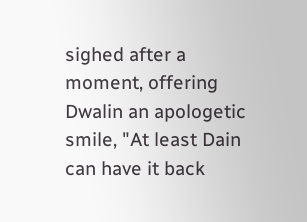sighed after a moment, offering Dwalin an apologetic smile, "At least Dain can have it back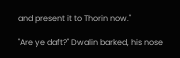and present it to Thorin now."

"Are ye daft?" Dwalin barked, his nose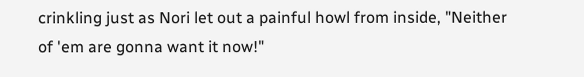crinkling just as Nori let out a painful howl from inside, "Neither of 'em are gonna want it now!"